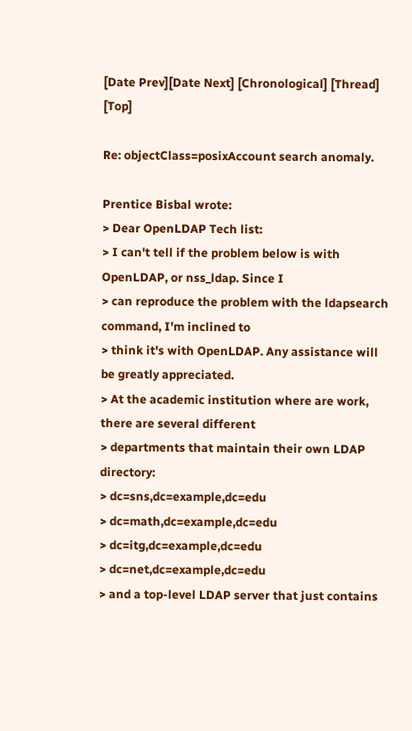[Date Prev][Date Next] [Chronological] [Thread] [Top]

Re: objectClass=posixAccount search anomaly.

Prentice Bisbal wrote:
> Dear OpenLDAP Tech list:
> I can't tell if the problem below is with OpenLDAP, or nss_ldap. Since I
> can reproduce the problem with the ldapsearch command, I'm inclined to
> think it's with OpenLDAP. Any assistance will be greatly appreciated.
> At the academic institution where are work, there are several different
> departments that maintain their own LDAP directory:
> dc=sns,dc=example,dc=edu
> dc=math,dc=example,dc=edu
> dc=itg,dc=example,dc=edu
> dc=net,dc=example,dc=edu
> and a top-level LDAP server that just contains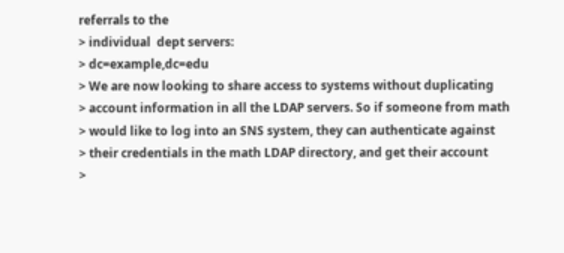referrals to the
> individual  dept servers:
> dc=example,dc=edu
> We are now looking to share access to systems without duplicating
> account information in all the LDAP servers. So if someone from math
> would like to log into an SNS system, they can authenticate against
> their credentials in the math LDAP directory, and get their account
>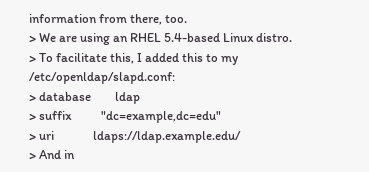information from there, too.
> We are using an RHEL 5.4-based Linux distro.
> To facilitate this, I added this to my /etc/openldap/slapd.conf:
> database        ldap
> suffix          "dc=example,dc=edu"
> uri             ldaps://ldap.example.edu/
> And in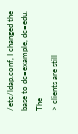/etc/ldap.conf, I changed the base to dc=example, dc=edu. The
> clients are still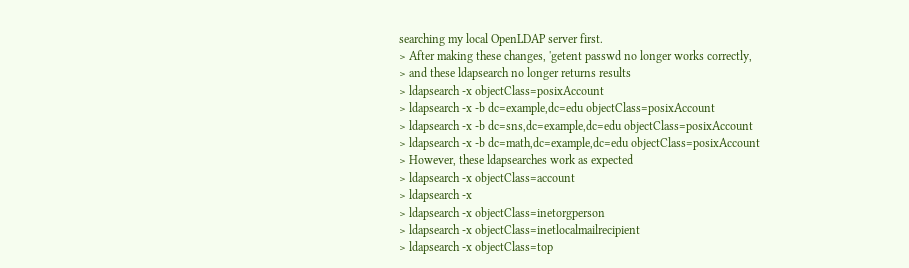searching my local OpenLDAP server first.
> After making these changes, 'getent passwd no longer works correctly,
> and these ldapsearch no longer returns results
> ldapsearch -x objectClass=posixAccount
> ldapsearch -x -b dc=example,dc=edu objectClass=posixAccount
> ldapsearch -x -b dc=sns,dc=example,dc=edu objectClass=posixAccount
> ldapsearch -x -b dc=math,dc=example,dc=edu objectClass=posixAccount
> However, these ldapsearches work as expected
> ldapsearch -x objectClass=account
> ldapsearch -x
> ldapsearch -x objectClass=inetorgperson
> ldapsearch -x objectClass=inetlocalmailrecipient
> ldapsearch -x objectClass=top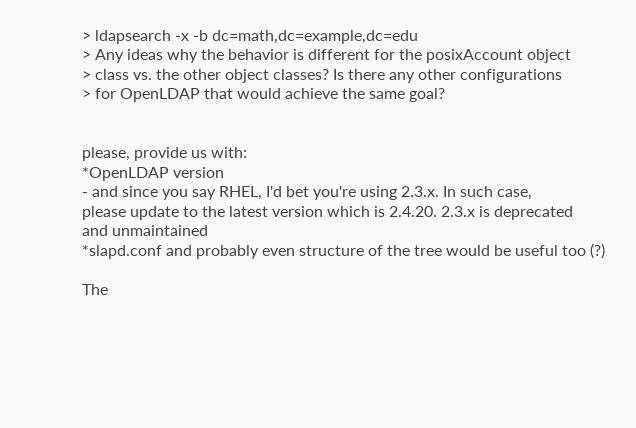> ldapsearch -x -b dc=math,dc=example,dc=edu
> Any ideas why the behavior is different for the posixAccount object
> class vs. the other object classes? Is there any other configurations
> for OpenLDAP that would achieve the same goal?


please, provide us with:
*OpenLDAP version
- and since you say RHEL, I'd bet you're using 2.3.x. In such case,
please update to the latest version which is 2.4.20. 2.3.x is deprecated
and unmaintained
*slapd.conf and probably even structure of the tree would be useful too (?)

The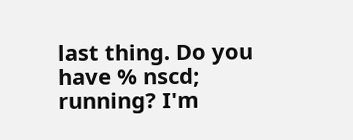last thing. Do you have % nscd; running? I'm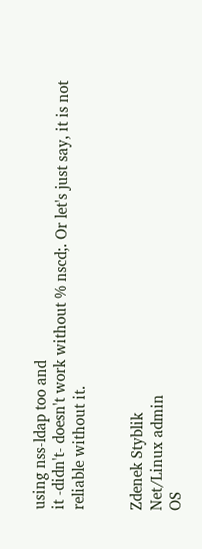using nss-ldap too and
it -didn't- doesn't work without % nscd;. Or let's just say, it is not
reliable without it.


Zdenek Styblik
Net/Linux admin
OS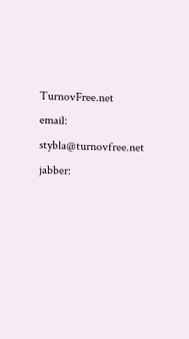TurnovFree.net
email: stybla@turnovfree.net
jabber: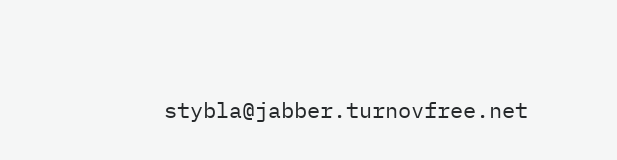stybla@jabber.turnovfree.net